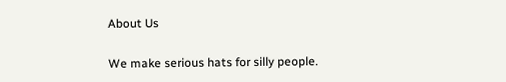About Us

We make serious hats for silly people.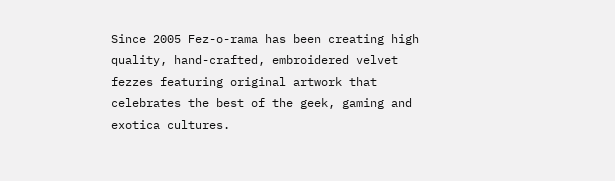Since 2005 Fez-o-rama has been creating high quality, hand-crafted, embroidered velvet fezzes featuring original artwork that celebrates the best of the geek, gaming and exotica cultures.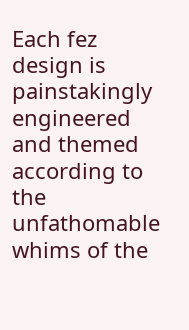Each fez design is painstakingly engineered and themed according to the unfathomable whims of the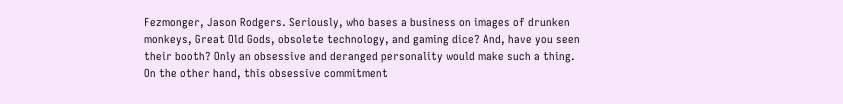Fezmonger, Jason Rodgers. Seriously, who bases a business on images of drunken monkeys, Great Old Gods, obsolete technology, and gaming dice? And, have you seen their booth? Only an obsessive and deranged personality would make such a thing. On the other hand, this obsessive commitment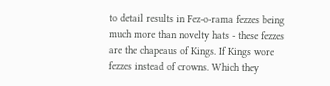to detail results in Fez-o-rama fezzes being much more than novelty hats - these fezzes are the chapeaus of Kings. If Kings wore fezzes instead of crowns. Which they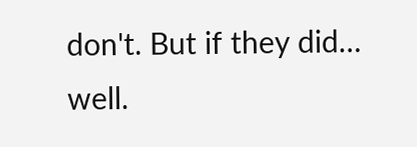don't. But if they did… well.